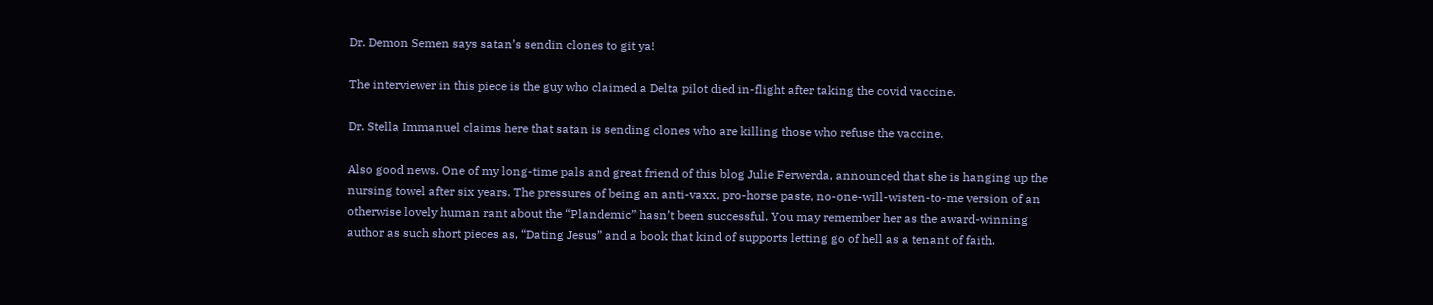Dr. Demon Semen says satan’s sendin clones to git ya!

The interviewer in this piece is the guy who claimed a Delta pilot died in-flight after taking the covid vaccine.

Dr. Stella Immanuel claims here that satan is sending clones who are killing those who refuse the vaccine.

Also good news. One of my long-time pals and great friend of this blog Julie Ferwerda, announced that she is hanging up the nursing towel after six years. The pressures of being an anti-vaxx, pro-horse paste, no-one-will-wisten-to-me version of an otherwise lovely human rant about the “Plandemic” hasn’t been successful. You may remember her as the award-winning author as such short pieces as, “Dating Jesus” and a book that kind of supports letting go of hell as a tenant of faith.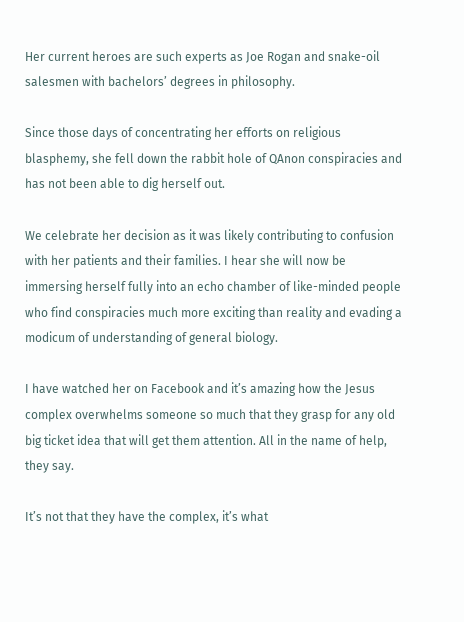Her current heroes are such experts as Joe Rogan and snake-oil salesmen with bachelors’ degrees in philosophy.

Since those days of concentrating her efforts on religious blasphemy, she fell down the rabbit hole of QAnon conspiracies and has not been able to dig herself out.

We celebrate her decision as it was likely contributing to confusion with her patients and their families. I hear she will now be immersing herself fully into an echo chamber of like-minded people who find conspiracies much more exciting than reality and evading a modicum of understanding of general biology.

I have watched her on Facebook and it’s amazing how the Jesus complex overwhelms someone so much that they grasp for any old big ticket idea that will get them attention. All in the name of help, they say.

It’s not that they have the complex, it’s what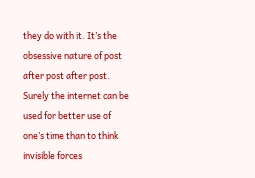they do with it. It’s the obsessive nature of post after post after post. Surely the internet can be used for better use of one’s time than to think invisible forces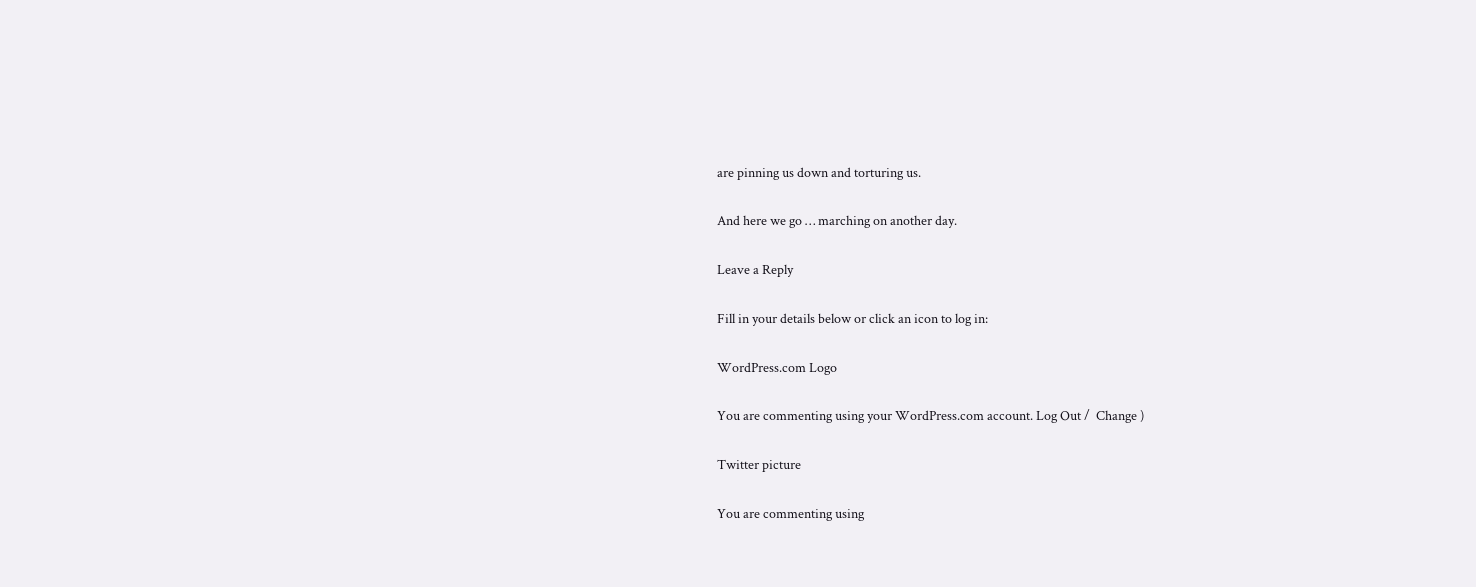are pinning us down and torturing us.

And here we go … marching on another day.

Leave a Reply

Fill in your details below or click an icon to log in:

WordPress.com Logo

You are commenting using your WordPress.com account. Log Out /  Change )

Twitter picture

You are commenting using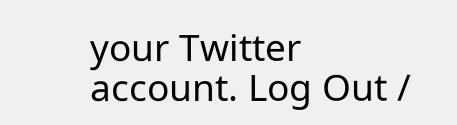your Twitter account. Log Out /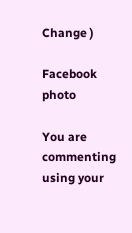Change )

Facebook photo

You are commenting using your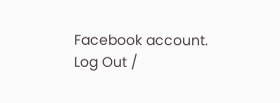Facebook account. Log Out /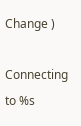Change )

Connecting to %s